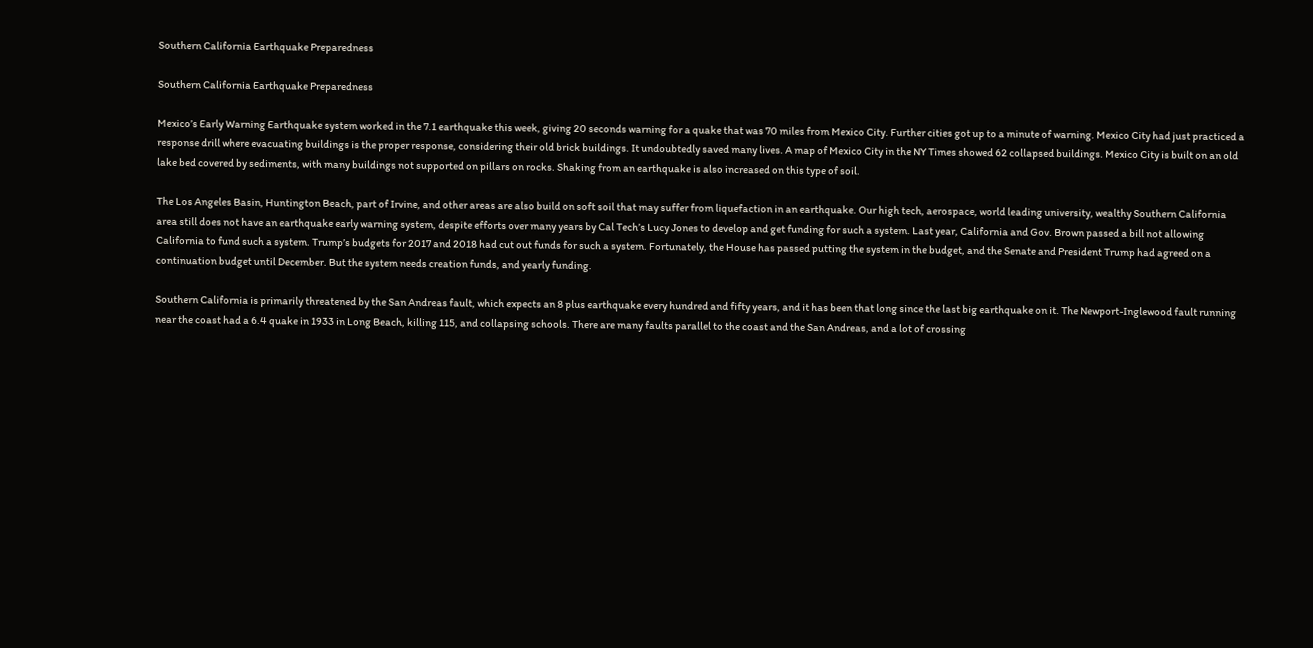Southern California Earthquake Preparedness

Southern California Earthquake Preparedness

Mexico’s Early Warning Earthquake system worked in the 7.1 earthquake this week, giving 20 seconds warning for a quake that was 70 miles from Mexico City. Further cities got up to a minute of warning. Mexico City had just practiced a response drill where evacuating buildings is the proper response, considering their old brick buildings. It undoubtedly saved many lives. A map of Mexico City in the NY Times showed 62 collapsed buildings. Mexico City is built on an old lake bed covered by sediments, with many buildings not supported on pillars on rocks. Shaking from an earthquake is also increased on this type of soil.

The Los Angeles Basin, Huntington Beach, part of Irvine, and other areas are also build on soft soil that may suffer from liquefaction in an earthquake. Our high tech, aerospace, world leading university, wealthy Southern California area still does not have an earthquake early warning system, despite efforts over many years by Cal Tech’s Lucy Jones to develop and get funding for such a system. Last year, California and Gov. Brown passed a bill not allowing California to fund such a system. Trump’s budgets for 2017 and 2018 had cut out funds for such a system. Fortunately, the House has passed putting the system in the budget, and the Senate and President Trump had agreed on a continuation budget until December. But the system needs creation funds, and yearly funding.

Southern California is primarily threatened by the San Andreas fault, which expects an 8 plus earthquake every hundred and fifty years, and it has been that long since the last big earthquake on it. The Newport-Inglewood fault running near the coast had a 6.4 quake in 1933 in Long Beach, killing 115, and collapsing schools. There are many faults parallel to the coast and the San Andreas, and a lot of crossing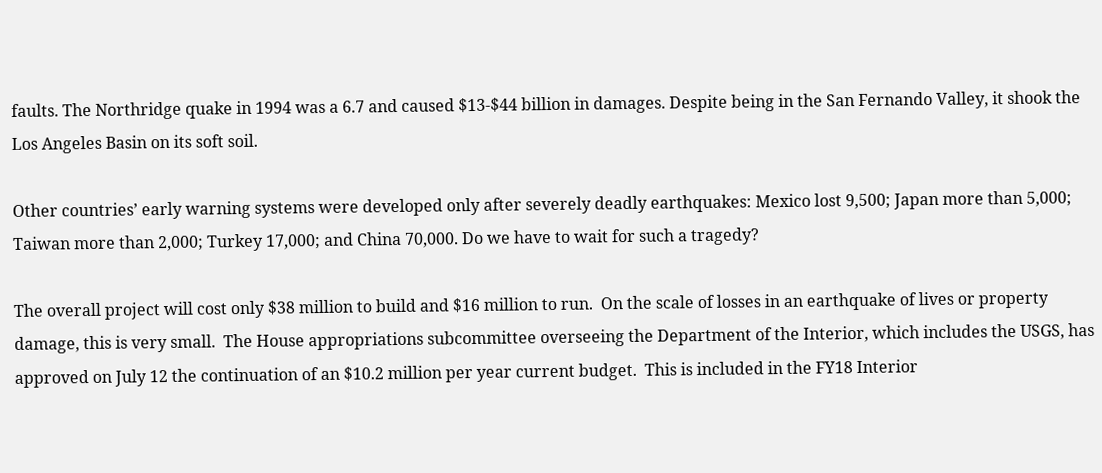faults. The Northridge quake in 1994 was a 6.7 and caused $13-$44 billion in damages. Despite being in the San Fernando Valley, it shook the Los Angeles Basin on its soft soil.

Other countries’ early warning systems were developed only after severely deadly earthquakes: Mexico lost 9,500; Japan more than 5,000; Taiwan more than 2,000; Turkey 17,000; and China 70,000. Do we have to wait for such a tragedy?

The overall project will cost only $38 million to build and $16 million to run.  On the scale of losses in an earthquake of lives or property damage, this is very small.  The House appropriations subcommittee overseeing the Department of the Interior, which includes the USGS, has approved on July 12 the continuation of an $10.2 million per year current budget.  This is included in the FY18 Interior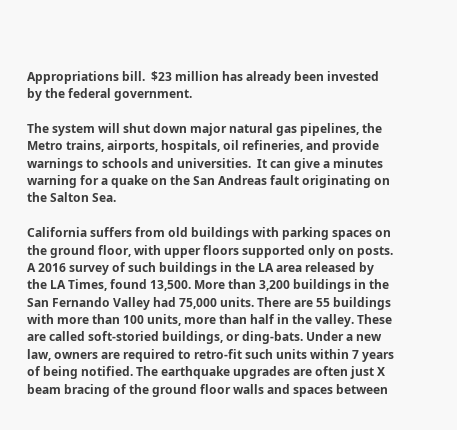Appropriations bill.  $23 million has already been invested by the federal government.

The system will shut down major natural gas pipelines, the Metro trains, airports, hospitals, oil refineries, and provide warnings to schools and universities.  It can give a minutes warning for a quake on the San Andreas fault originating on the Salton Sea.

California suffers from old buildings with parking spaces on the ground floor, with upper floors supported only on posts. A 2016 survey of such buildings in the LA area released by the LA Times, found 13,500. More than 3,200 buildings in the San Fernando Valley had 75,000 units. There are 55 buildings with more than 100 units, more than half in the valley. These are called soft-storied buildings, or ding-bats. Under a new law, owners are required to retro-fit such units within 7 years of being notified. The earthquake upgrades are often just X beam bracing of the ground floor walls and spaces between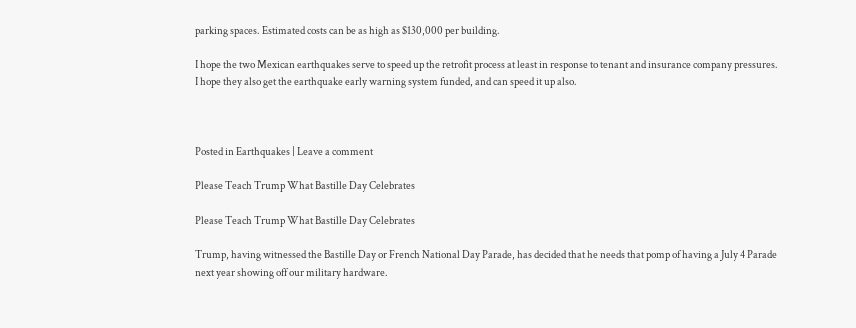parking spaces. Estimated costs can be as high as $130,000 per building.

I hope the two Mexican earthquakes serve to speed up the retrofit process at least in response to tenant and insurance company pressures. I hope they also get the earthquake early warning system funded, and can speed it up also.



Posted in Earthquakes | Leave a comment

Please Teach Trump What Bastille Day Celebrates

Please Teach Trump What Bastille Day Celebrates

Trump, having witnessed the Bastille Day or French National Day Parade, has decided that he needs that pomp of having a July 4 Parade next year showing off our military hardware.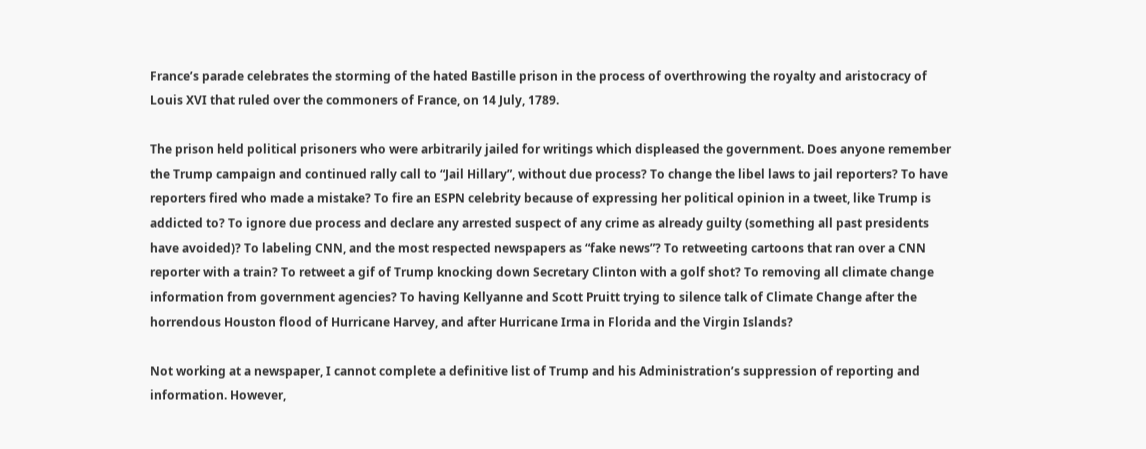France’s parade celebrates the storming of the hated Bastille prison in the process of overthrowing the royalty and aristocracy of Louis XVI that ruled over the commoners of France, on 14 July, 1789.

The prison held political prisoners who were arbitrarily jailed for writings which displeased the government. Does anyone remember the Trump campaign and continued rally call to “Jail Hillary”, without due process? To change the libel laws to jail reporters? To have reporters fired who made a mistake? To fire an ESPN celebrity because of expressing her political opinion in a tweet, like Trump is addicted to? To ignore due process and declare any arrested suspect of any crime as already guilty (something all past presidents have avoided)? To labeling CNN, and the most respected newspapers as “fake news”? To retweeting cartoons that ran over a CNN reporter with a train? To retweet a gif of Trump knocking down Secretary Clinton with a golf shot? To removing all climate change information from government agencies? To having Kellyanne and Scott Pruitt trying to silence talk of Climate Change after the horrendous Houston flood of Hurricane Harvey, and after Hurricane Irma in Florida and the Virgin Islands?

Not working at a newspaper, I cannot complete a definitive list of Trump and his Administration’s suppression of reporting and information. However,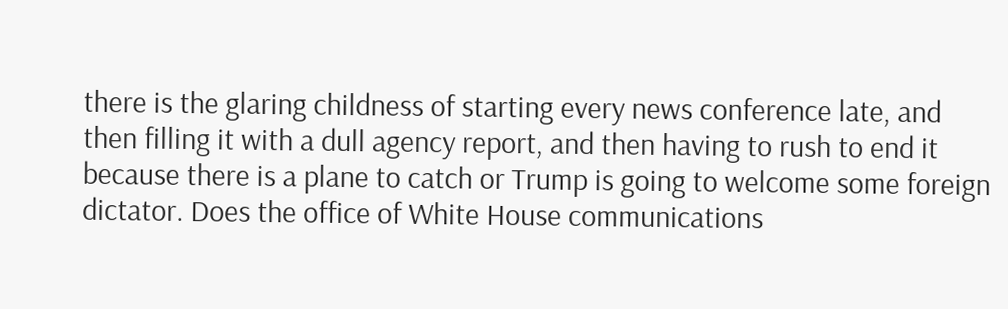there is the glaring childness of starting every news conference late, and then filling it with a dull agency report, and then having to rush to end it because there is a plane to catch or Trump is going to welcome some foreign dictator. Does the office of White House communications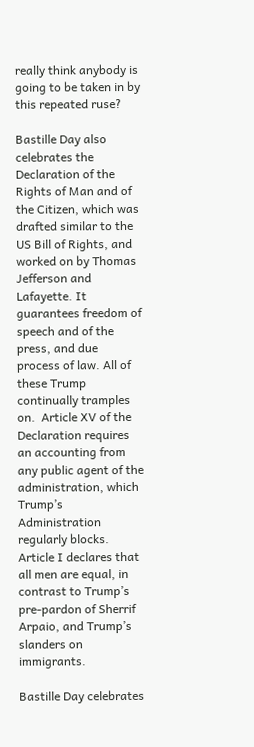really think anybody is going to be taken in by this repeated ruse?

Bastille Day also celebrates the Declaration of the Rights of Man and of the Citizen, which was drafted similar to the US Bill of Rights, and worked on by Thomas Jefferson and Lafayette. It guarantees freedom of speech and of the press, and due process of law. All of these Trump continually tramples on.  Article XV of the Declaration requires an accounting from any public agent of the administration, which Trump’s Administration regularly blocks.  Article I declares that all men are equal, in contrast to Trump’s pre-pardon of Sherrif Arpaio, and Trump’s slanders on immigrants.

Bastille Day celebrates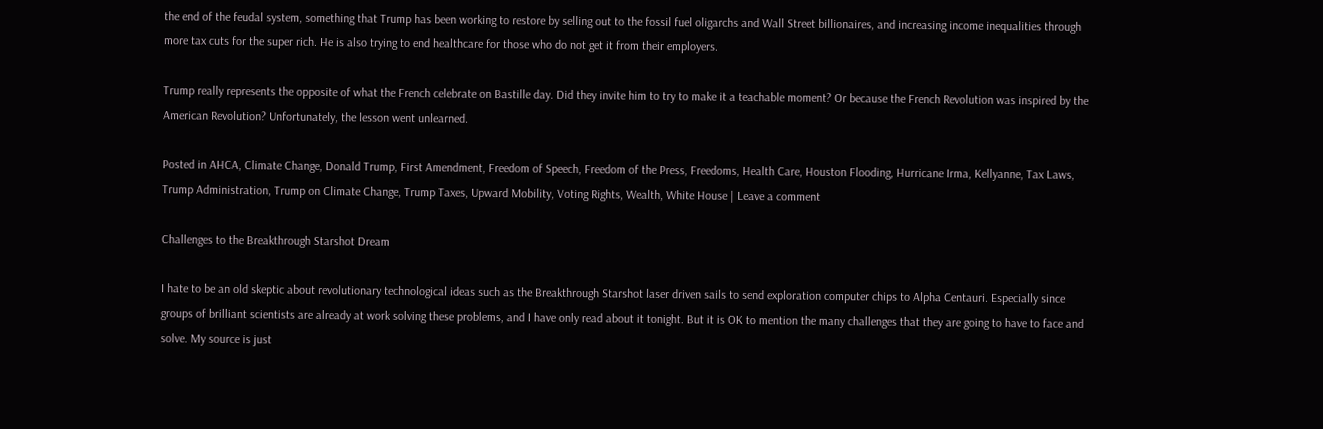the end of the feudal system, something that Trump has been working to restore by selling out to the fossil fuel oligarchs and Wall Street billionaires, and increasing income inequalities through more tax cuts for the super rich. He is also trying to end healthcare for those who do not get it from their employers.

Trump really represents the opposite of what the French celebrate on Bastille day. Did they invite him to try to make it a teachable moment? Or because the French Revolution was inspired by the American Revolution? Unfortunately, the lesson went unlearned.

Posted in AHCA, Climate Change, Donald Trump, First Amendment, Freedom of Speech, Freedom of the Press, Freedoms, Health Care, Houston Flooding, Hurricane Irma, Kellyanne, Tax Laws, Trump Administration, Trump on Climate Change, Trump Taxes, Upward Mobility, Voting Rights, Wealth, White House | Leave a comment

Challenges to the Breakthrough Starshot Dream

I hate to be an old skeptic about revolutionary technological ideas such as the Breakthrough Starshot laser driven sails to send exploration computer chips to Alpha Centauri. Especially since groups of brilliant scientists are already at work solving these problems, and I have only read about it tonight. But it is OK to mention the many challenges that they are going to have to face and solve. My source is just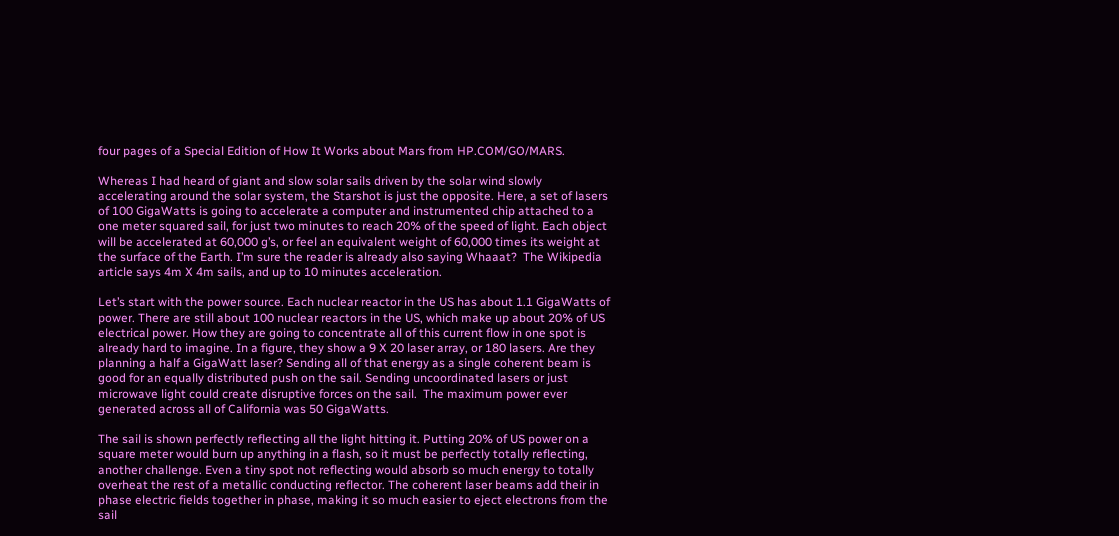four pages of a Special Edition of How It Works about Mars from HP.COM/GO/MARS.

Whereas I had heard of giant and slow solar sails driven by the solar wind slowly accelerating around the solar system, the Starshot is just the opposite. Here, a set of lasers of 100 GigaWatts is going to accelerate a computer and instrumented chip attached to a one meter squared sail, for just two minutes to reach 20% of the speed of light. Each object will be accelerated at 60,000 g’s, or feel an equivalent weight of 60,000 times its weight at the surface of the Earth. I’m sure the reader is already also saying Whaaat?  The Wikipedia article says 4m X 4m sails, and up to 10 minutes acceleration.

Let’s start with the power source. Each nuclear reactor in the US has about 1.1 GigaWatts of power. There are still about 100 nuclear reactors in the US, which make up about 20% of US electrical power. How they are going to concentrate all of this current flow in one spot is already hard to imagine. In a figure, they show a 9 X 20 laser array, or 180 lasers. Are they planning a half a GigaWatt laser? Sending all of that energy as a single coherent beam is good for an equally distributed push on the sail. Sending uncoordinated lasers or just microwave light could create disruptive forces on the sail.  The maximum power ever generated across all of California was 50 GigaWatts.

The sail is shown perfectly reflecting all the light hitting it. Putting 20% of US power on a square meter would burn up anything in a flash, so it must be perfectly totally reflecting, another challenge. Even a tiny spot not reflecting would absorb so much energy to totally overheat the rest of a metallic conducting reflector. The coherent laser beams add their in phase electric fields together in phase, making it so much easier to eject electrons from the sail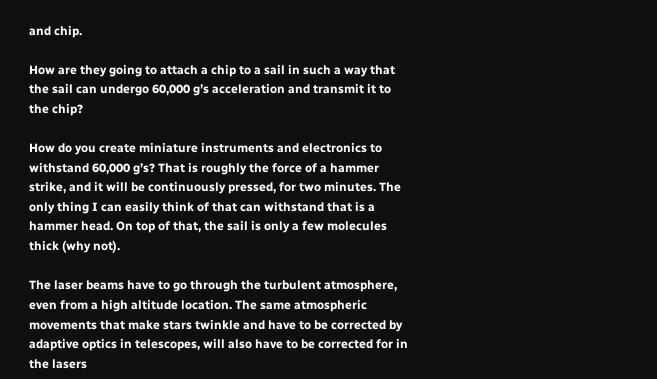and chip.

How are they going to attach a chip to a sail in such a way that the sail can undergo 60,000 g’s acceleration and transmit it to the chip?

How do you create miniature instruments and electronics to withstand 60,000 g’s? That is roughly the force of a hammer strike, and it will be continuously pressed, for two minutes. The only thing I can easily think of that can withstand that is a hammer head. On top of that, the sail is only a few molecules thick (why not).

The laser beams have to go through the turbulent atmosphere, even from a high altitude location. The same atmospheric movements that make stars twinkle and have to be corrected by adaptive optics in telescopes, will also have to be corrected for in the lasers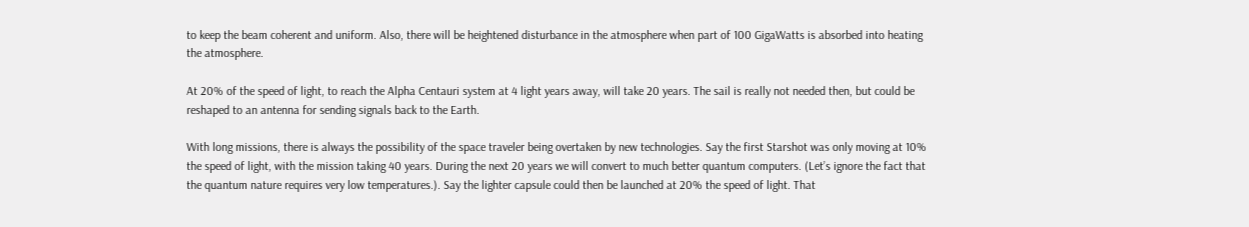to keep the beam coherent and uniform. Also, there will be heightened disturbance in the atmosphere when part of 100 GigaWatts is absorbed into heating the atmosphere.

At 20% of the speed of light, to reach the Alpha Centauri system at 4 light years away, will take 20 years. The sail is really not needed then, but could be reshaped to an antenna for sending signals back to the Earth.

With long missions, there is always the possibility of the space traveler being overtaken by new technologies. Say the first Starshot was only moving at 10% the speed of light, with the mission taking 40 years. During the next 20 years we will convert to much better quantum computers. (Let’s ignore the fact that the quantum nature requires very low temperatures.). Say the lighter capsule could then be launched at 20% the speed of light. That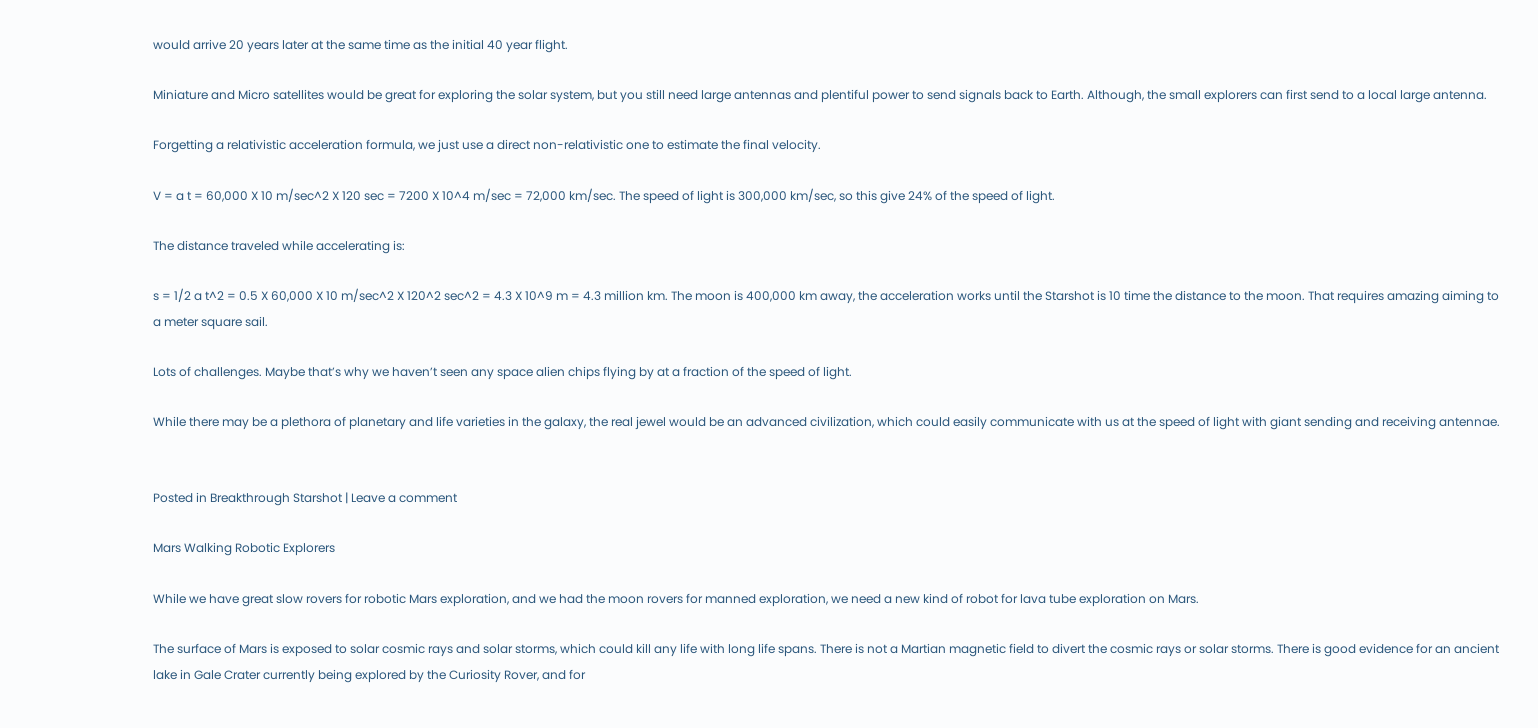would arrive 20 years later at the same time as the initial 40 year flight.

Miniature and Micro satellites would be great for exploring the solar system, but you still need large antennas and plentiful power to send signals back to Earth. Although, the small explorers can first send to a local large antenna.

Forgetting a relativistic acceleration formula, we just use a direct non-relativistic one to estimate the final velocity.

V = a t = 60,000 X 10 m/sec^2 X 120 sec = 7200 X 10^4 m/sec = 72,000 km/sec. The speed of light is 300,000 km/sec, so this give 24% of the speed of light.

The distance traveled while accelerating is:

s = 1/2 a t^2 = 0.5 X 60,000 X 10 m/sec^2 X 120^2 sec^2 = 4.3 X 10^9 m = 4.3 million km. The moon is 400,000 km away, the acceleration works until the Starshot is 10 time the distance to the moon. That requires amazing aiming to a meter square sail.

Lots of challenges. Maybe that’s why we haven’t seen any space alien chips flying by at a fraction of the speed of light.

While there may be a plethora of planetary and life varieties in the galaxy, the real jewel would be an advanced civilization, which could easily communicate with us at the speed of light with giant sending and receiving antennae.


Posted in Breakthrough Starshot | Leave a comment

Mars Walking Robotic Explorers

While we have great slow rovers for robotic Mars exploration, and we had the moon rovers for manned exploration, we need a new kind of robot for lava tube exploration on Mars.

The surface of Mars is exposed to solar cosmic rays and solar storms, which could kill any life with long life spans. There is not a Martian magnetic field to divert the cosmic rays or solar storms. There is good evidence for an ancient lake in Gale Crater currently being explored by the Curiosity Rover, and for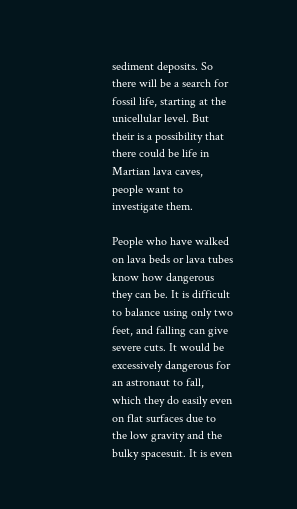sediment deposits. So there will be a search for fossil life, starting at the unicellular level. But their is a possibility that there could be life in Martian lava caves, people want to investigate them.

People who have walked on lava beds or lava tubes know how dangerous they can be. It is difficult to balance using only two feet, and falling can give severe cuts. It would be excessively dangerous for an astronaut to fall, which they do easily even on flat surfaces due to the low gravity and the bulky spacesuit. It is even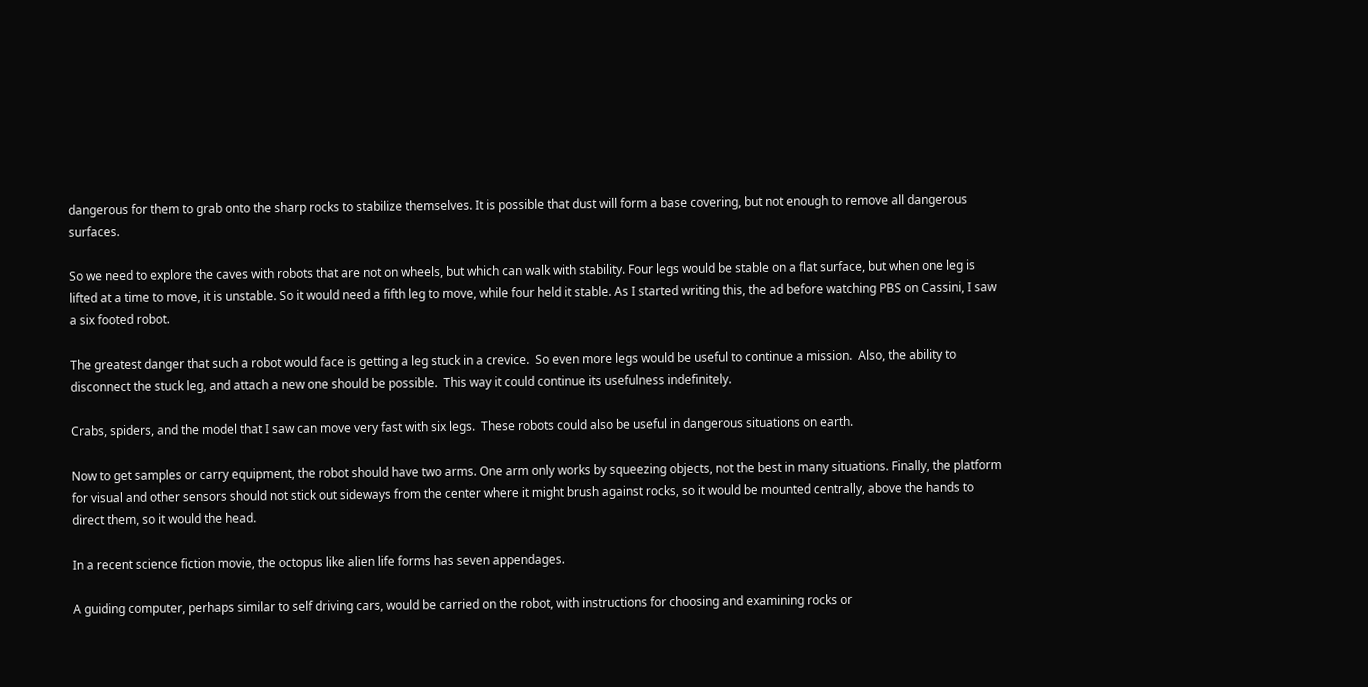dangerous for them to grab onto the sharp rocks to stabilize themselves. It is possible that dust will form a base covering, but not enough to remove all dangerous surfaces.

So we need to explore the caves with robots that are not on wheels, but which can walk with stability. Four legs would be stable on a flat surface, but when one leg is lifted at a time to move, it is unstable. So it would need a fifth leg to move, while four held it stable. As I started writing this, the ad before watching PBS on Cassini, I saw a six footed robot.

The greatest danger that such a robot would face is getting a leg stuck in a crevice.  So even more legs would be useful to continue a mission.  Also, the ability to disconnect the stuck leg, and attach a new one should be possible.  This way it could continue its usefulness indefinitely.

Crabs, spiders, and the model that I saw can move very fast with six legs.  These robots could also be useful in dangerous situations on earth.

Now to get samples or carry equipment, the robot should have two arms. One arm only works by squeezing objects, not the best in many situations. Finally, the platform for visual and other sensors should not stick out sideways from the center where it might brush against rocks, so it would be mounted centrally, above the hands to direct them, so it would the head.

In a recent science fiction movie, the octopus like alien life forms has seven appendages.

A guiding computer, perhaps similar to self driving cars, would be carried on the robot, with instructions for choosing and examining rocks or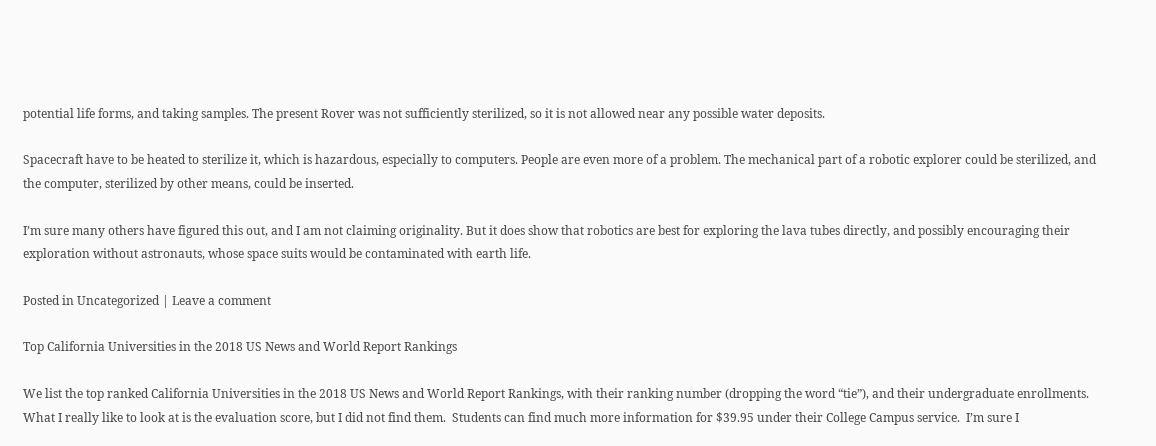potential life forms, and taking samples. The present Rover was not sufficiently sterilized, so it is not allowed near any possible water deposits.

Spacecraft have to be heated to sterilize it, which is hazardous, especially to computers. People are even more of a problem. The mechanical part of a robotic explorer could be sterilized, and the computer, sterilized by other means, could be inserted.

I’m sure many others have figured this out, and I am not claiming originality. But it does show that robotics are best for exploring the lava tubes directly, and possibly encouraging their exploration without astronauts, whose space suits would be contaminated with earth life.

Posted in Uncategorized | Leave a comment

Top California Universities in the 2018 US News and World Report Rankings

We list the top ranked California Universities in the 2018 US News and World Report Rankings, with their ranking number (dropping the word “tie”), and their undergraduate enrollments.  What I really like to look at is the evaluation score, but I did not find them.  Students can find much more information for $39.95 under their College Campus service.  I’m sure I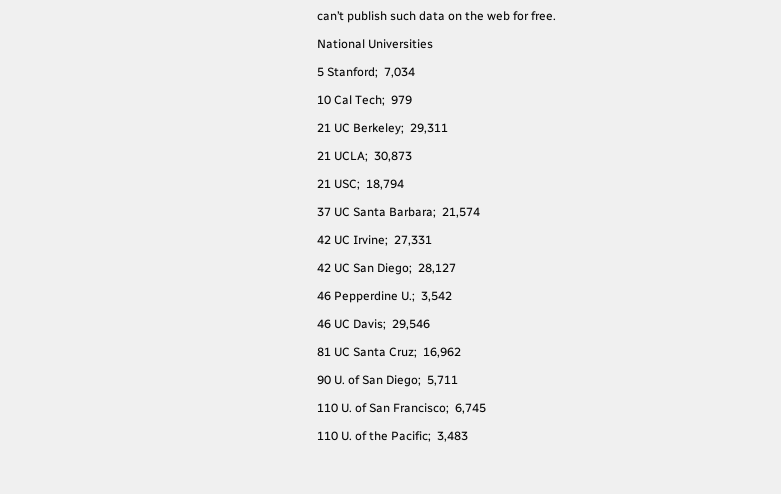can’t publish such data on the web for free.

National Universities

5 Stanford;  7,034

10 Cal Tech;  979

21 UC Berkeley;  29,311

21 UCLA;  30,873

21 USC;  18,794

37 UC Santa Barbara;  21,574

42 UC Irvine;  27,331

42 UC San Diego;  28,127

46 Pepperdine U.;  3,542

46 UC Davis;  29,546

81 UC Santa Cruz;  16,962

90 U. of San Diego;  5,711

110 U. of San Francisco;  6,745

110 U. of the Pacific;  3,483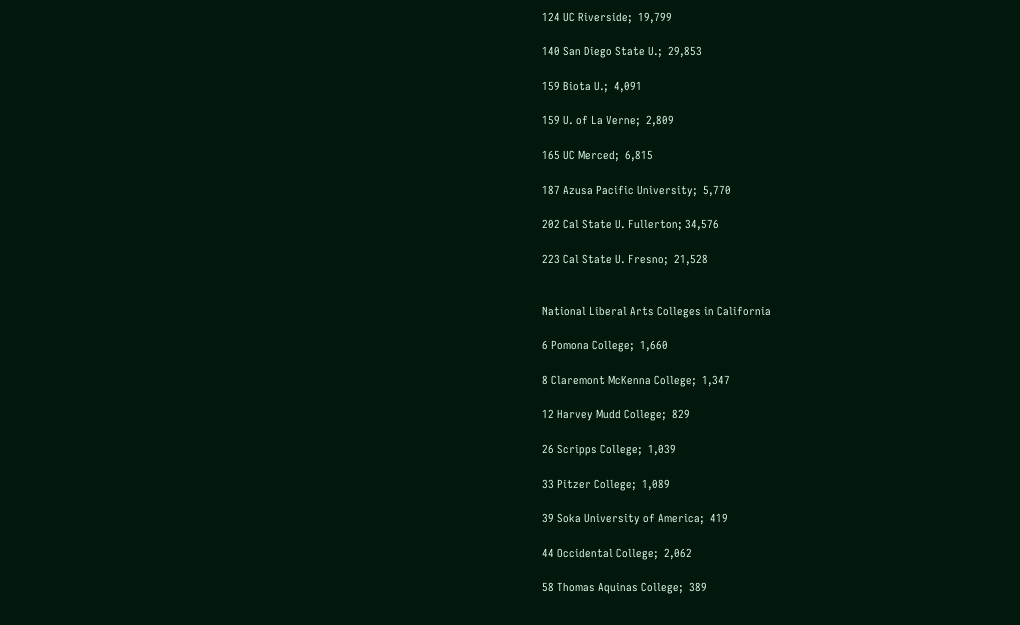124 UC Riverside;  19,799

140 San Diego State U.;  29,853

159 Biota U.;  4,091

159 U. of La Verne;  2,809

165 UC Merced;  6,815

187 Azusa Pacific University;  5,770

202 Cal State U. Fullerton; 34,576

223 Cal State U. Fresno;  21,528


National Liberal Arts Colleges in California

6 Pomona College;  1,660

8 Claremont McKenna College;  1,347

12 Harvey Mudd College;  829

26 Scripps College;  1,039

33 Pitzer College;  1,089

39 Soka University of America;  419

44 Occidental College;  2,062

58 Thomas Aquinas College;  389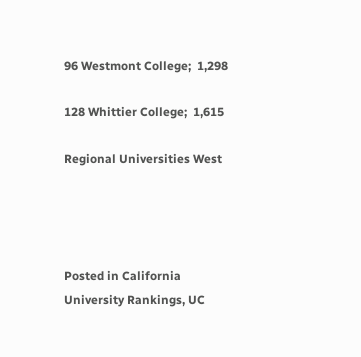96 Westmont College;  1,298

128 Whittier College;  1,615

Regional Universities West




Posted in California University Rankings, UC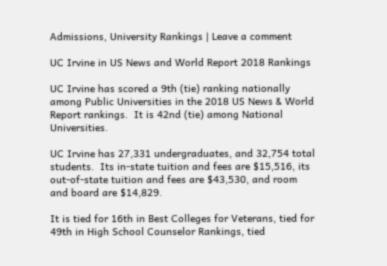Admissions, University Rankings | Leave a comment

UC Irvine in US News and World Report 2018 Rankings

UC Irvine has scored a 9th (tie) ranking nationally among Public Universities in the 2018 US News & World Report rankings.  It is 42nd (tie) among National Universities.

UC Irvine has 27,331 undergraduates, and 32,754 total students.  Its in-state tuition and fees are $15,516, its out-of-state tuition and fees are $43,530, and room and board are $14,829.

It is tied for 16th in Best Colleges for Veterans, tied for 49th in High School Counselor Rankings, tied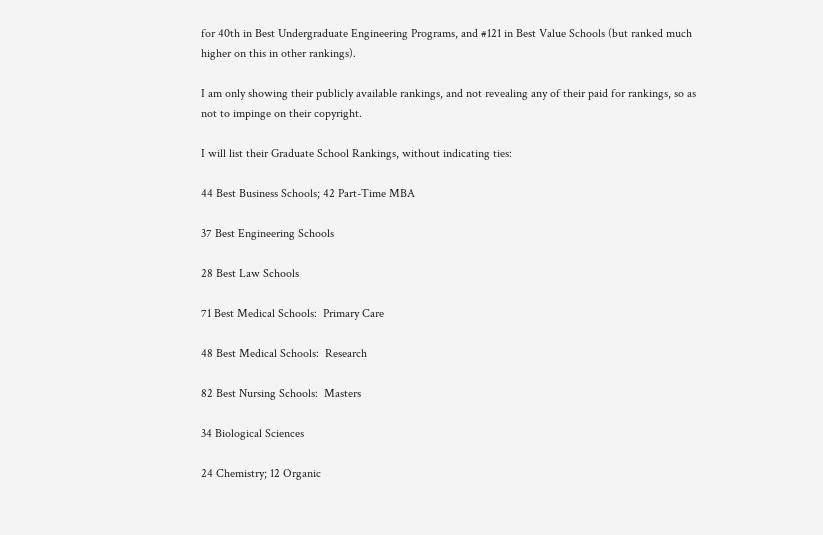for 40th in Best Undergraduate Engineering Programs, and #121 in Best Value Schools (but ranked much higher on this in other rankings).

I am only showing their publicly available rankings, and not revealing any of their paid for rankings, so as not to impinge on their copyright.

I will list their Graduate School Rankings, without indicating ties:

44 Best Business Schools; 42 Part-Time MBA

37 Best Engineering Schools

28 Best Law Schools

71 Best Medical Schools:  Primary Care

48 Best Medical Schools:  Research

82 Best Nursing Schools:  Masters

34 Biological Sciences

24 Chemistry; 12 Organic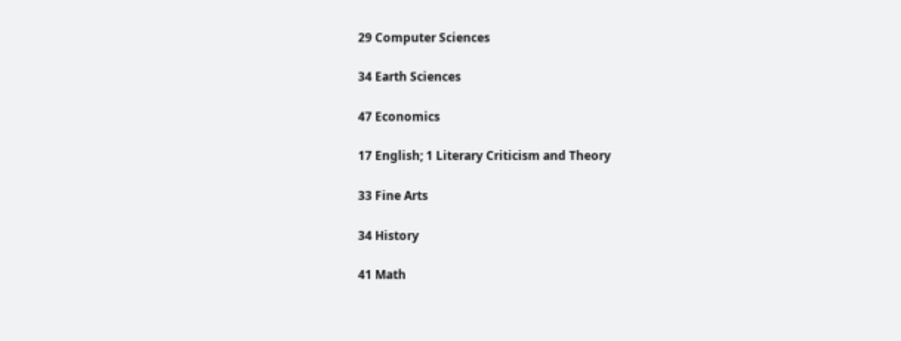29 Computer Sciences

34 Earth Sciences

47 Economics

17 English; 1 Literary Criticism and Theory

33 Fine Arts

34 History

41 Math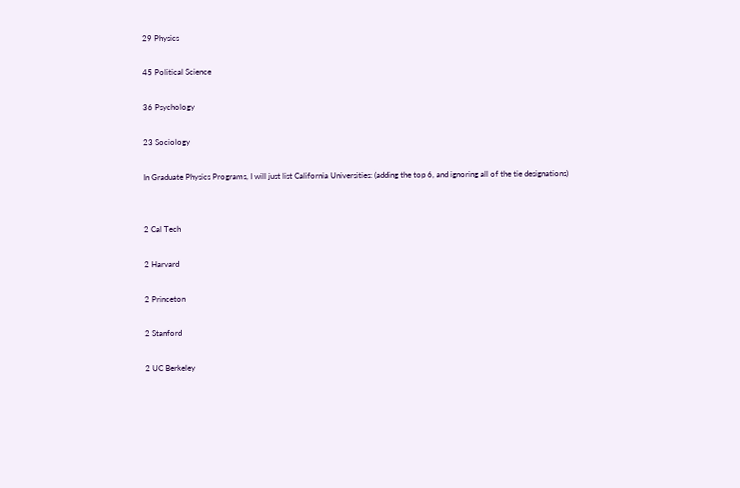29 Physics

45 Political Science

36 Psychology

23 Sociology

In Graduate Physics Programs, I will just list California Universities: (adding the top 6, and ignoring all of the tie designations)


2 Cal Tech

2 Harvard

2 Princeton

2 Stanford

2 UC Berkeley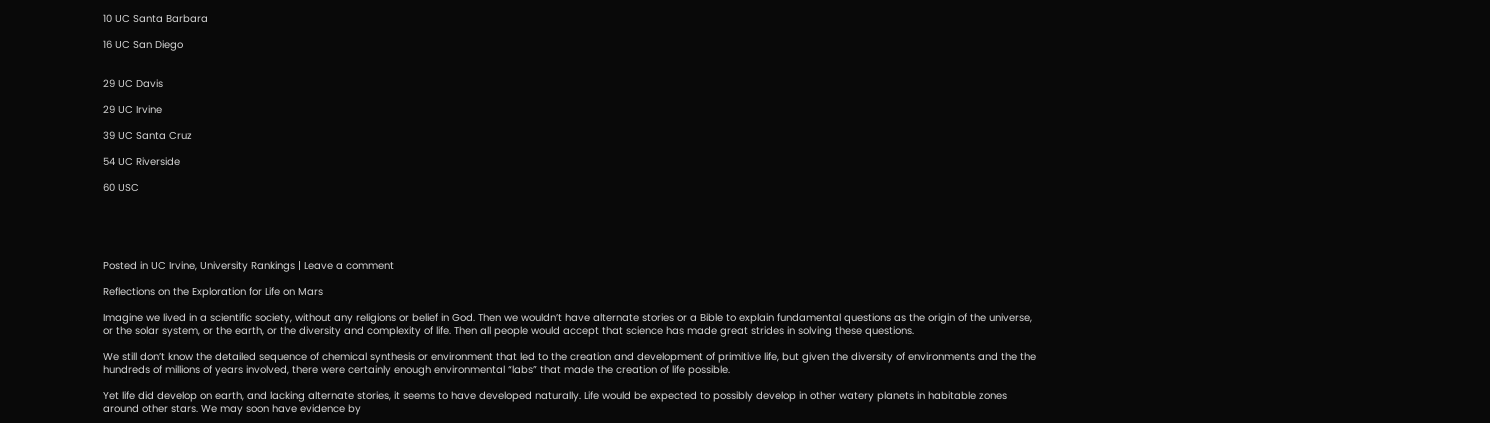10 UC Santa Barbara

16 UC San Diego


29 UC Davis

29 UC Irvine

39 UC Santa Cruz

54 UC Riverside

60 USC





Posted in UC Irvine, University Rankings | Leave a comment

Reflections on the Exploration for Life on Mars

Imagine we lived in a scientific society, without any religions or belief in God. Then we wouldn’t have alternate stories or a Bible to explain fundamental questions as the origin of the universe, or the solar system, or the earth, or the diversity and complexity of life. Then all people would accept that science has made great strides in solving these questions.

We still don’t know the detailed sequence of chemical synthesis or environment that led to the creation and development of primitive life, but given the diversity of environments and the the hundreds of millions of years involved, there were certainly enough environmental “labs” that made the creation of life possible.

Yet life did develop on earth, and lacking alternate stories, it seems to have developed naturally. Life would be expected to possibly develop in other watery planets in habitable zones around other stars. We may soon have evidence by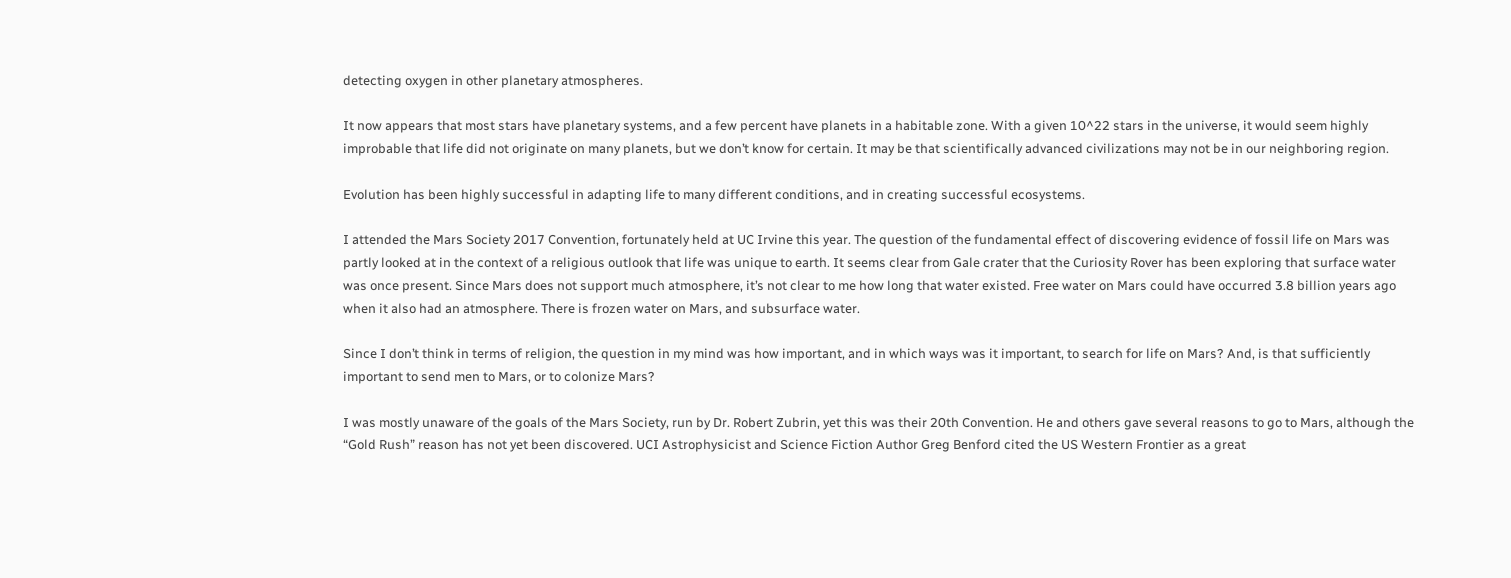detecting oxygen in other planetary atmospheres.

It now appears that most stars have planetary systems, and a few percent have planets in a habitable zone. With a given 10^22 stars in the universe, it would seem highly improbable that life did not originate on many planets, but we don’t know for certain. It may be that scientifically advanced civilizations may not be in our neighboring region.

Evolution has been highly successful in adapting life to many different conditions, and in creating successful ecosystems.

I attended the Mars Society 2017 Convention, fortunately held at UC Irvine this year. The question of the fundamental effect of discovering evidence of fossil life on Mars was partly looked at in the context of a religious outlook that life was unique to earth. It seems clear from Gale crater that the Curiosity Rover has been exploring that surface water was once present. Since Mars does not support much atmosphere, it’s not clear to me how long that water existed. Free water on Mars could have occurred 3.8 billion years ago when it also had an atmosphere. There is frozen water on Mars, and subsurface water.

Since I don’t think in terms of religion, the question in my mind was how important, and in which ways was it important, to search for life on Mars? And, is that sufficiently important to send men to Mars, or to colonize Mars?

I was mostly unaware of the goals of the Mars Society, run by Dr. Robert Zubrin, yet this was their 20th Convention. He and others gave several reasons to go to Mars, although the “Gold Rush” reason has not yet been discovered. UCI Astrophysicist and Science Fiction Author Greg Benford cited the US Western Frontier as a great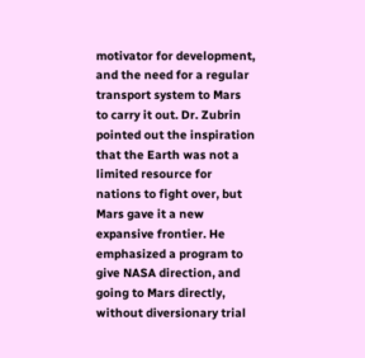motivator for development, and the need for a regular transport system to Mars to carry it out. Dr. Zubrin pointed out the inspiration that the Earth was not a limited resource for nations to fight over, but Mars gave it a new expansive frontier. He emphasized a program to give NASA direction, and going to Mars directly, without diversionary trial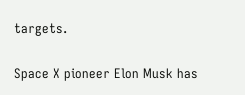targets.

Space X pioneer Elon Musk has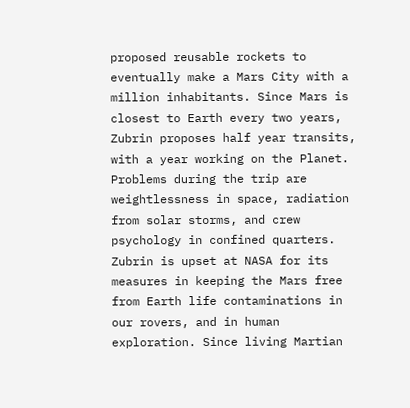proposed reusable rockets to eventually make a Mars City with a million inhabitants. Since Mars is closest to Earth every two years, Zubrin proposes half year transits, with a year working on the Planet. Problems during the trip are weightlessness in space, radiation from solar storms, and crew psychology in confined quarters. Zubrin is upset at NASA for its measures in keeping the Mars free from Earth life contaminations in our rovers, and in human exploration. Since living Martian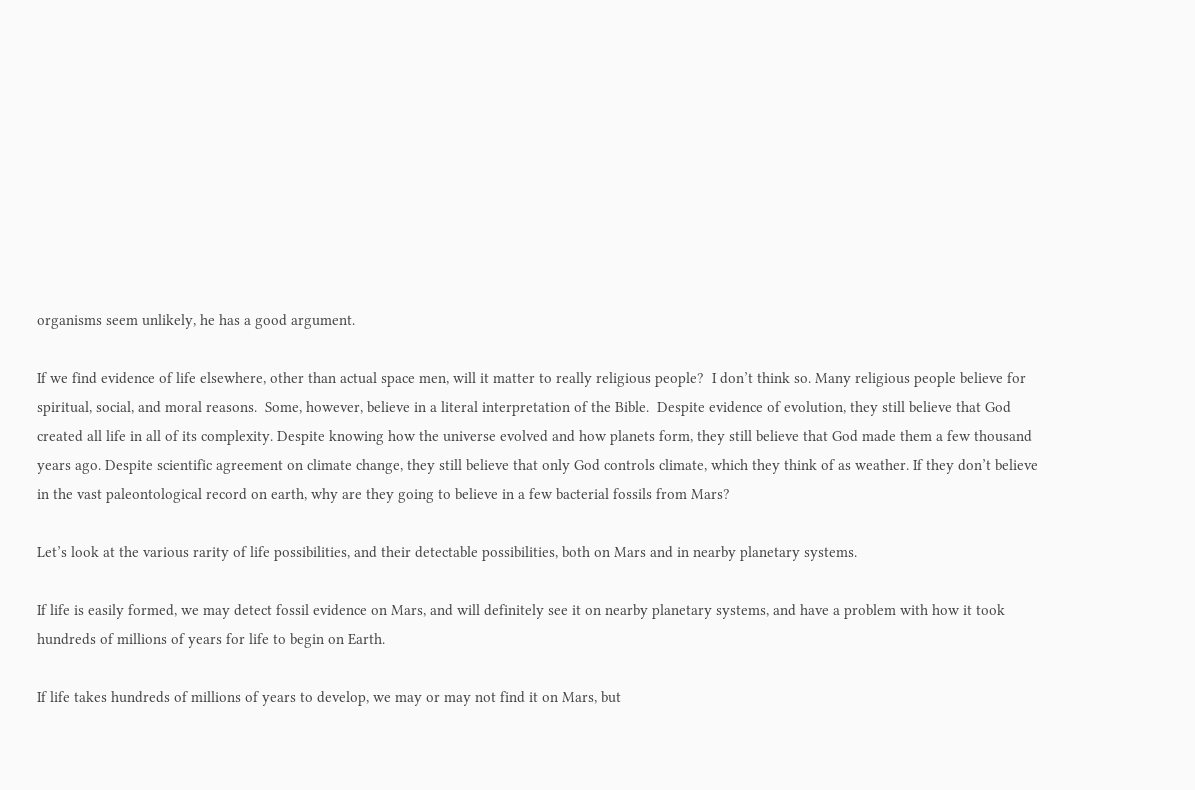organisms seem unlikely, he has a good argument.

If we find evidence of life elsewhere, other than actual space men, will it matter to really religious people?  I don’t think so. Many religious people believe for spiritual, social, and moral reasons.  Some, however, believe in a literal interpretation of the Bible.  Despite evidence of evolution, they still believe that God created all life in all of its complexity. Despite knowing how the universe evolved and how planets form, they still believe that God made them a few thousand years ago. Despite scientific agreement on climate change, they still believe that only God controls climate, which they think of as weather. If they don’t believe in the vast paleontological record on earth, why are they going to believe in a few bacterial fossils from Mars?

Let’s look at the various rarity of life possibilities, and their detectable possibilities, both on Mars and in nearby planetary systems.

If life is easily formed, we may detect fossil evidence on Mars, and will definitely see it on nearby planetary systems, and have a problem with how it took hundreds of millions of years for life to begin on Earth.

If life takes hundreds of millions of years to develop, we may or may not find it on Mars, but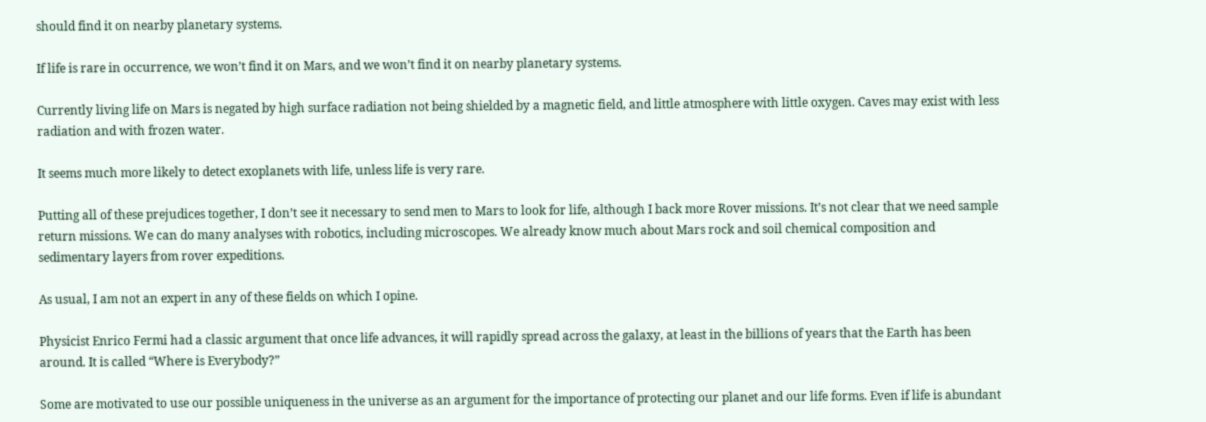should find it on nearby planetary systems.

If life is rare in occurrence, we won’t find it on Mars, and we won’t find it on nearby planetary systems.

Currently living life on Mars is negated by high surface radiation not being shielded by a magnetic field, and little atmosphere with little oxygen. Caves may exist with less radiation and with frozen water.

It seems much more likely to detect exoplanets with life, unless life is very rare.

Putting all of these prejudices together, I don’t see it necessary to send men to Mars to look for life, although I back more Rover missions. It’s not clear that we need sample return missions. We can do many analyses with robotics, including microscopes. We already know much about Mars rock and soil chemical composition and sedimentary layers from rover expeditions.

As usual, I am not an expert in any of these fields on which I opine.

Physicist Enrico Fermi had a classic argument that once life advances, it will rapidly spread across the galaxy, at least in the billions of years that the Earth has been around. It is called “Where is Everybody?”

Some are motivated to use our possible uniqueness in the universe as an argument for the importance of protecting our planet and our life forms. Even if life is abundant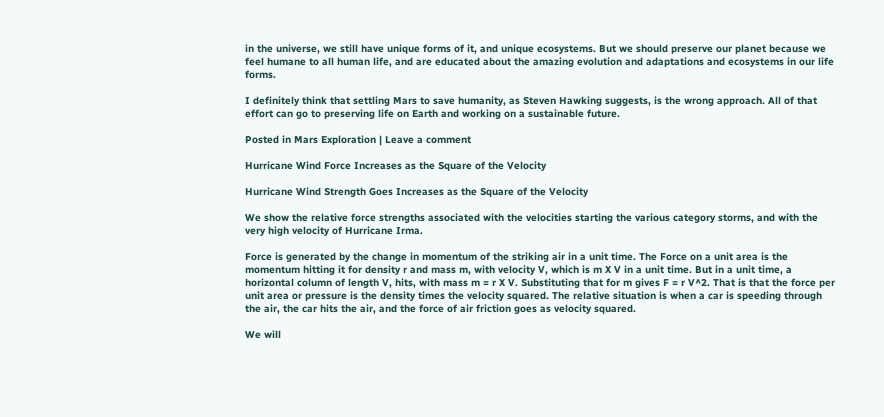in the universe, we still have unique forms of it, and unique ecosystems. But we should preserve our planet because we feel humane to all human life, and are educated about the amazing evolution and adaptations and ecosystems in our life forms.

I definitely think that settling Mars to save humanity, as Steven Hawking suggests, is the wrong approach. All of that effort can go to preserving life on Earth and working on a sustainable future.

Posted in Mars Exploration | Leave a comment

Hurricane Wind Force Increases as the Square of the Velocity

Hurricane Wind Strength Goes Increases as the Square of the Velocity

We show the relative force strengths associated with the velocities starting the various category storms, and with the very high velocity of Hurricane Irma.

Force is generated by the change in momentum of the striking air in a unit time. The Force on a unit area is the momentum hitting it for density r and mass m, with velocity V, which is m X V in a unit time. But in a unit time, a horizontal column of length V, hits, with mass m = r X V. Substituting that for m gives F = r V^2. That is that the force per unit area or pressure is the density times the velocity squared. The relative situation is when a car is speeding through the air, the car hits the air, and the force of air friction goes as velocity squared.

We will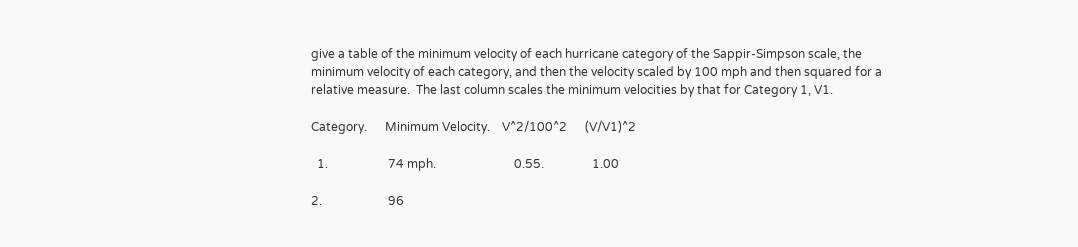give a table of the minimum velocity of each hurricane category of the Sappir-Simpson scale, the minimum velocity of each category, and then the velocity scaled by 100 mph and then squared for a relative measure.  The last column scales the minimum velocities by that for Category 1, V1.

Category.      Minimum Velocity.    V^2/100^2      (V/V1)^2

  1.                    74 mph.                          0.55.                1.00

2.                      96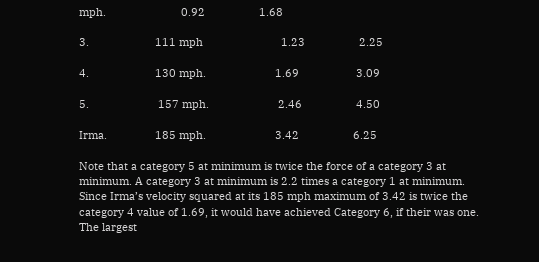mph.                         0.92                  1.68

3.                      111 mph                          1.23                  2.25

4.                      130 mph.                       1.69                   3.09

5.                       157 mph.                       2.46                  4.50

Irma.                185 mph.                       3.42                  6.25

Note that a category 5 at minimum is twice the force of a category 3 at minimum. A category 3 at minimum is 2.2 times a category 1 at minimum.  Since Irma’s velocity squared at its 185 mph maximum of 3.42 is twice the category 4 value of 1.69, it would have achieved Category 6, if their was one. The largest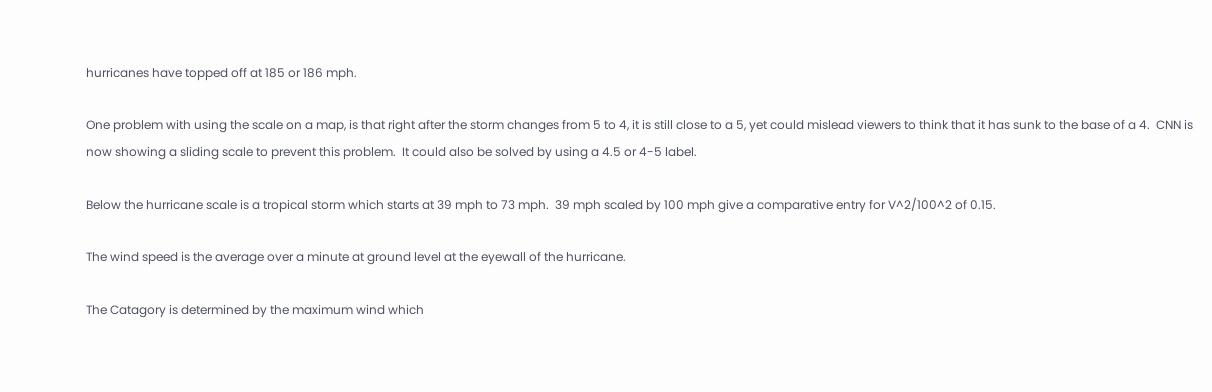hurricanes have topped off at 185 or 186 mph.

One problem with using the scale on a map, is that right after the storm changes from 5 to 4, it is still close to a 5, yet could mislead viewers to think that it has sunk to the base of a 4.  CNN is now showing a sliding scale to prevent this problem.  It could also be solved by using a 4.5 or 4-5 label.

Below the hurricane scale is a tropical storm which starts at 39 mph to 73 mph.  39 mph scaled by 100 mph give a comparative entry for V^2/100^2 of 0.15.

The wind speed is the average over a minute at ground level at the eyewall of the hurricane.

The Catagory is determined by the maximum wind which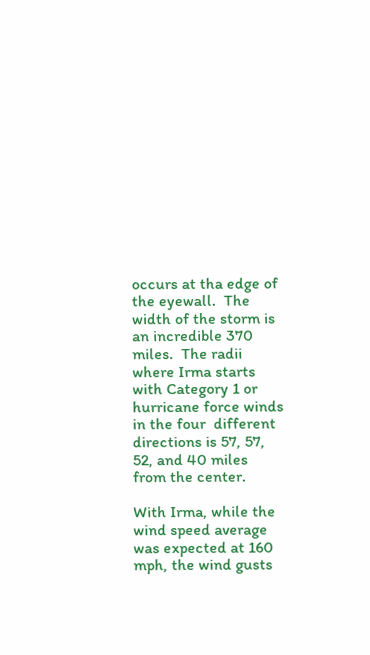occurs at tha edge of the eyewall.  The width of the storm is an incredible 370 miles.  The radii where Irma starts with Category 1 or  hurricane force winds in the four  different directions is 57, 57, 52, and 40 miles from the center.

With Irma, while the wind speed average was expected at 160 mph, the wind gusts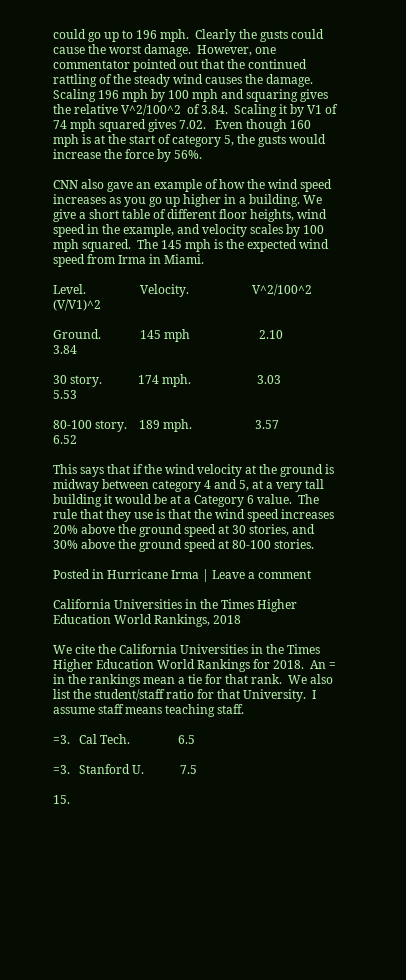could go up to 196 mph.  Clearly the gusts could cause the worst damage.  However, one commentator pointed out that the continued rattling of the steady wind causes the damage.  Scaling 196 mph by 100 mph and squaring gives the relative V^2/100^2  of 3.84.  Scaling it by V1 of 74 mph squared gives 7.02.   Even though 160 mph is at the start of category 5, the gusts would increase the force by 56%.

CNN also gave an example of how the wind speed increases as you go up higher in a building. We give a short table of different floor heights, wind speed in the example, and velocity scales by 100 mph squared.  The 145 mph is the expected wind speed from Irma in Miami.

Level.                  Velocity.                     V^2/100^2     (V/V1)^2

Ground.             145 mph                       2.10                  3.84

30 story.            174 mph.                      3.03                  5.53

80-100 story.    189 mph.                     3.57                   6.52

This says that if the wind velocity at the ground is midway between category 4 and 5, at a very tall building it would be at a Category 6 value.  The rule that they use is that the wind speed increases 20% above the ground speed at 30 stories, and 30% above the ground speed at 80-100 stories.

Posted in Hurricane Irma | Leave a comment

California Universities in the Times Higher Education World Rankings, 2018

We cite the California Universities in the Times Higher Education World Rankings for 2018.  An = in the rankings mean a tie for that rank.  We also list the student/staff ratio for that University.  I assume staff means teaching staff.

=3.   Cal Tech.                6.5

=3.   Stanford U.            7.5

15.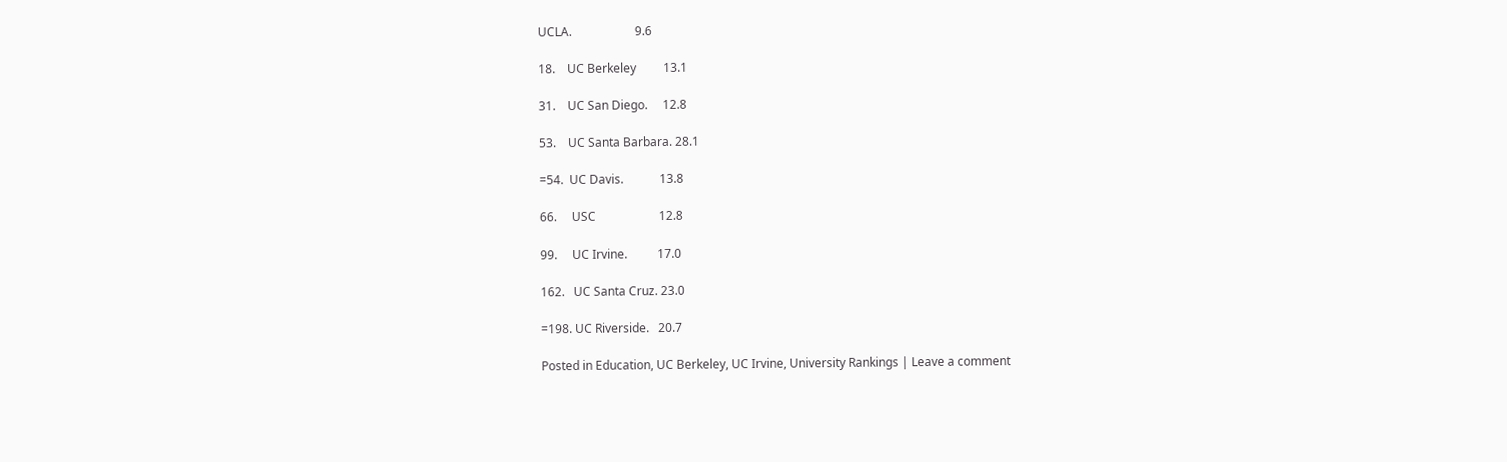UCLA.                     9.6

18.    UC Berkeley         13.1

31.    UC San Diego.     12.8

53.    UC Santa Barbara. 28.1

=54.  UC Davis.            13.8

66.     USC                     12.8

99.     UC Irvine.          17.0

162.   UC Santa Cruz. 23.0

=198. UC Riverside.   20.7

Posted in Education, UC Berkeley, UC Irvine, University Rankings | Leave a comment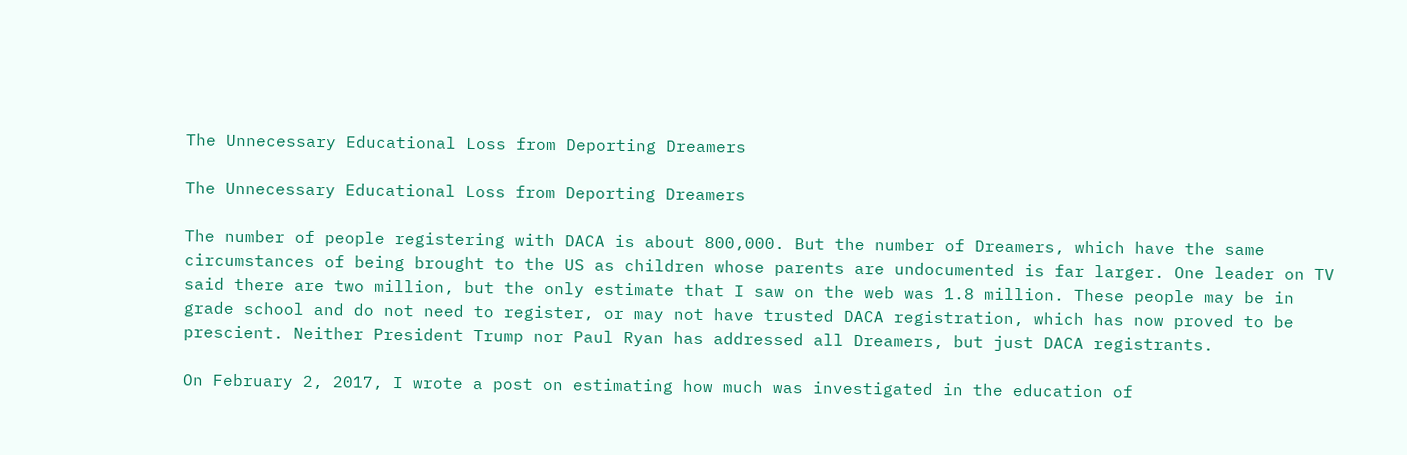The Unnecessary Educational Loss from Deporting Dreamers

The Unnecessary Educational Loss from Deporting Dreamers

The number of people registering with DACA is about 800,000. But the number of Dreamers, which have the same circumstances of being brought to the US as children whose parents are undocumented is far larger. One leader on TV said there are two million, but the only estimate that I saw on the web was 1.8 million. These people may be in grade school and do not need to register, or may not have trusted DACA registration, which has now proved to be prescient. Neither President Trump nor Paul Ryan has addressed all Dreamers, but just DACA registrants.

On February 2, 2017, I wrote a post on estimating how much was investigated in the education of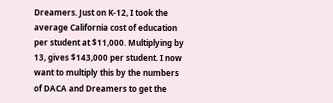Dreamers. Just on K-12, I took the average California cost of education per student at $11,000. Multiplying by 13, gives $143,000 per student. I now want to multiply this by the numbers of DACA and Dreamers to get the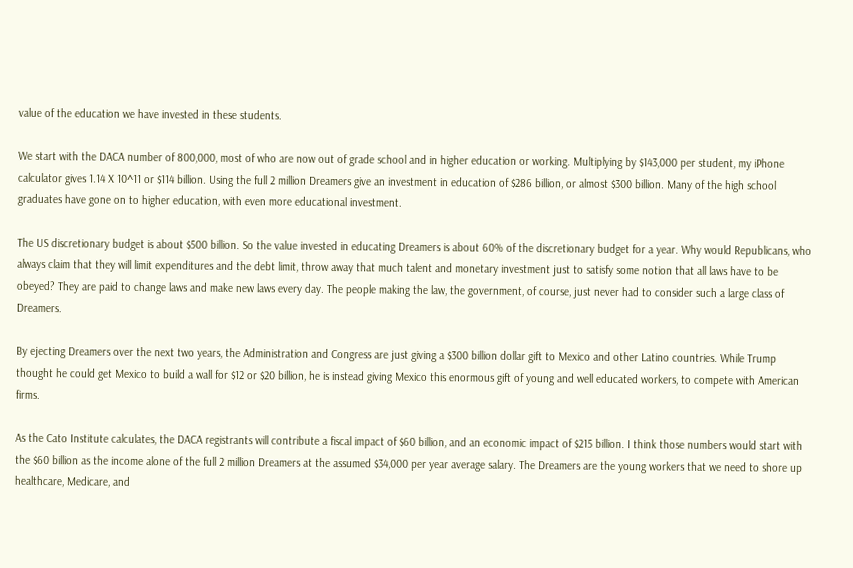value of the education we have invested in these students.

We start with the DACA number of 800,000, most of who are now out of grade school and in higher education or working. Multiplying by $143,000 per student, my iPhone calculator gives 1.14 X 10^11 or $114 billion. Using the full 2 million Dreamers give an investment in education of $286 billion, or almost $300 billion. Many of the high school graduates have gone on to higher education, with even more educational investment.

The US discretionary budget is about $500 billion. So the value invested in educating Dreamers is about 60% of the discretionary budget for a year. Why would Republicans, who always claim that they will limit expenditures and the debt limit, throw away that much talent and monetary investment just to satisfy some notion that all laws have to be obeyed? They are paid to change laws and make new laws every day. The people making the law, the government, of course, just never had to consider such a large class of Dreamers.

By ejecting Dreamers over the next two years, the Administration and Congress are just giving a $300 billion dollar gift to Mexico and other Latino countries. While Trump thought he could get Mexico to build a wall for $12 or $20 billion, he is instead giving Mexico this enormous gift of young and well educated workers, to compete with American firms.

As the Cato Institute calculates, the DACA registrants will contribute a fiscal impact of $60 billion, and an economic impact of $215 billion. I think those numbers would start with the $60 billion as the income alone of the full 2 million Dreamers at the assumed $34,000 per year average salary. The Dreamers are the young workers that we need to shore up healthcare, Medicare, and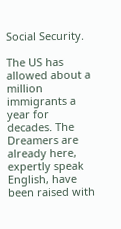Social Security.

The US has allowed about a million immigrants a year for decades. The Dreamers are already here, expertly speak English, have been raised with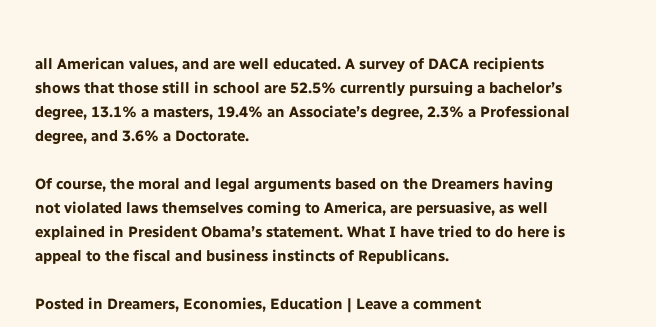all American values, and are well educated. A survey of DACA recipients shows that those still in school are 52.5% currently pursuing a bachelor’s degree, 13.1% a masters, 19.4% an Associate’s degree, 2.3% a Professional degree, and 3.6% a Doctorate.

Of course, the moral and legal arguments based on the Dreamers having not violated laws themselves coming to America, are persuasive, as well explained in President Obama’s statement. What I have tried to do here is appeal to the fiscal and business instincts of Republicans.

Posted in Dreamers, Economies, Education | Leave a comment